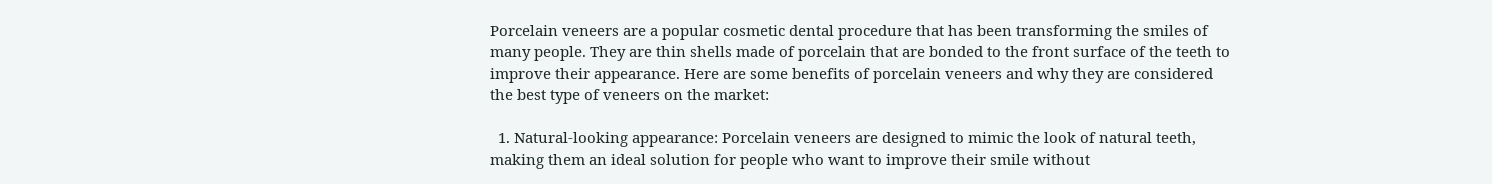Porcelain veneers are a popular cosmetic dental procedure that has been transforming the smiles of many people. They are thin shells made of porcelain that are bonded to the front surface of the teeth to improve their appearance. Here are some benefits of porcelain veneers and why they are considered the best type of veneers on the market:

  1. Natural-looking appearance: Porcelain veneers are designed to mimic the look of natural teeth, making them an ideal solution for people who want to improve their smile without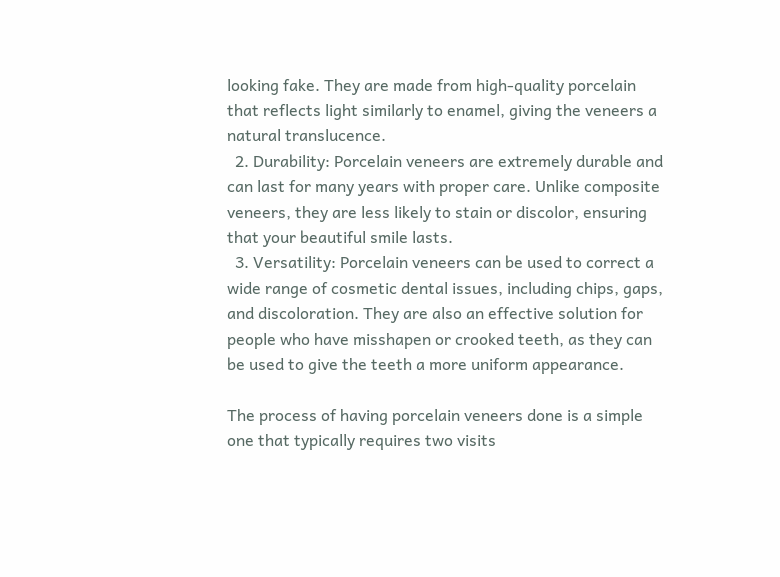looking fake. They are made from high-quality porcelain that reflects light similarly to enamel, giving the veneers a natural translucence.
  2. Durability: Porcelain veneers are extremely durable and can last for many years with proper care. Unlike composite veneers, they are less likely to stain or discolor, ensuring that your beautiful smile lasts.
  3. Versatility: Porcelain veneers can be used to correct a wide range of cosmetic dental issues, including chips, gaps, and discoloration. They are also an effective solution for people who have misshapen or crooked teeth, as they can be used to give the teeth a more uniform appearance.

The process of having porcelain veneers done is a simple one that typically requires two visits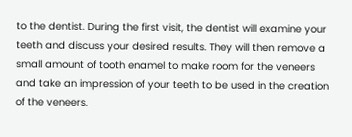to the dentist. During the first visit, the dentist will examine your teeth and discuss your desired results. They will then remove a small amount of tooth enamel to make room for the veneers and take an impression of your teeth to be used in the creation of the veneers.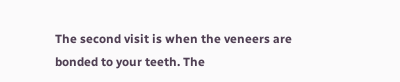The second visit is when the veneers are bonded to your teeth. The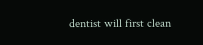dentist will first clean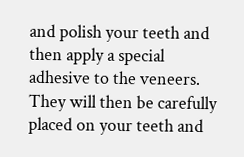and polish your teeth and then apply a special adhesive to the veneers. They will then be carefully placed on your teeth and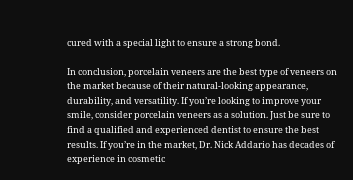cured with a special light to ensure a strong bond.

In conclusion, porcelain veneers are the best type of veneers on the market because of their natural-looking appearance, durability, and versatility. If you’re looking to improve your smile, consider porcelain veneers as a solution. Just be sure to find a qualified and experienced dentist to ensure the best results. If you’re in the market, Dr. Nick Addario has decades of experience in cosmetic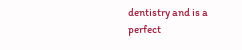dentistry and is a perfect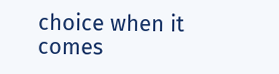choice when it comes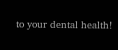to your dental health!